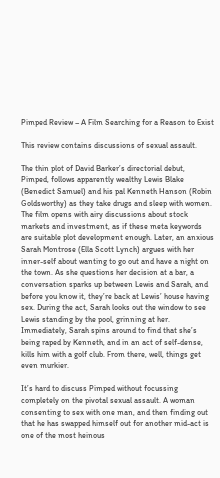Pimped Review – A Film Searching for a Reason to Exist

This review contains discussions of sexual assault.

The thin plot of David Barker’s directorial debut, Pimped, follows apparently wealthy Lewis Blake (Benedict Samuel) and his pal Kenneth Hanson (Robin Goldsworthy) as they take drugs and sleep with women. The film opens with airy discussions about stock markets and investment, as if these meta keywords are suitable plot development enough. Later, an anxious Sarah Montrose (Ella Scott Lynch) argues with her inner-self about wanting to go out and have a night on the town. As she questions her decision at a bar, a conversation sparks up between Lewis and Sarah, and before you know it, they’re back at Lewis’ house having sex. During the act, Sarah looks out the window to see Lewis standing by the pool, grinning at her. Immediately, Sarah spins around to find that she’s being raped by Kenneth, and in an act of self-dense, kills him with a golf club. From there, well, things get even murkier.

It’s hard to discuss Pimped without focussing completely on the pivotal sexual assault. A woman consenting to sex with one man, and then finding out that he has swapped himself out for another mid-act is one of the most heinous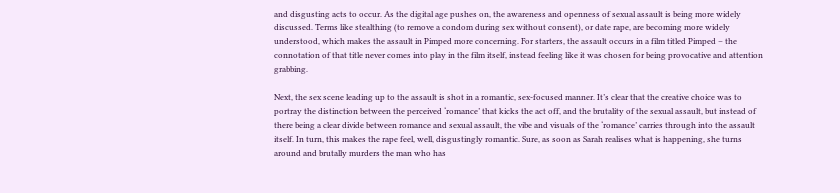and disgusting acts to occur. As the digital age pushes on, the awareness and openness of sexual assault is being more widely discussed. Terms like stealthing (to remove a condom during sex without consent), or date rape, are becoming more widely understood, which makes the assault in Pimped more concerning. For starters, the assault occurs in a film titled Pimped – the connotation of that title never comes into play in the film itself, instead feeling like it was chosen for being provocative and attention grabbing.

Next, the sex scene leading up to the assault is shot in a romantic, sex-focused manner. It’s clear that the creative choice was to portray the distinction between the perceived ‘romance’ that kicks the act off, and the brutality of the sexual assault, but instead of there being a clear divide between romance and sexual assault, the vibe and visuals of the ‘romance’ carries through into the assault itself. In turn, this makes the rape feel, well, disgustingly romantic. Sure, as soon as Sarah realises what is happening, she turns around and brutally murders the man who has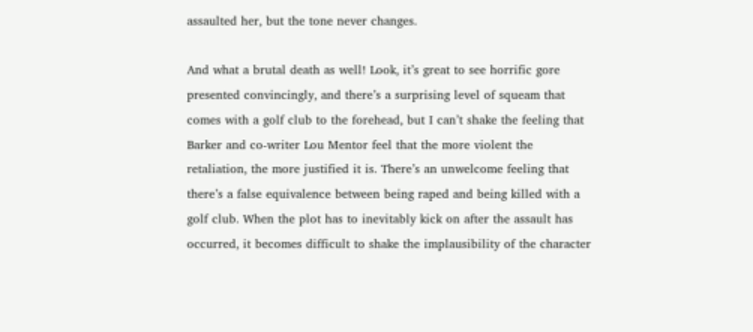assaulted her, but the tone never changes.

And what a brutal death as well! Look, it’s great to see horrific gore presented convincingly, and there’s a surprising level of squeam that comes with a golf club to the forehead, but I can’t shake the feeling that Barker and co-writer Lou Mentor feel that the more violent the retaliation, the more justified it is. There’s an unwelcome feeling that there’s a false equivalence between being raped and being killed with a golf club. When the plot has to inevitably kick on after the assault has occurred, it becomes difficult to shake the implausibility of the character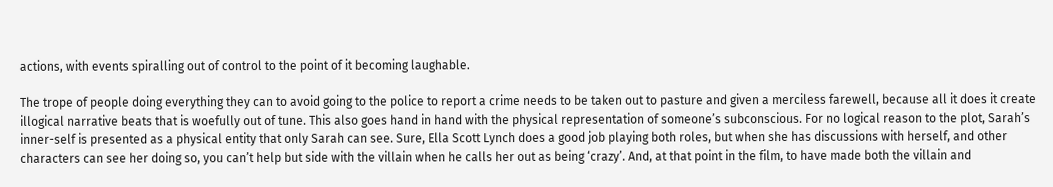actions, with events spiralling out of control to the point of it becoming laughable.

The trope of people doing everything they can to avoid going to the police to report a crime needs to be taken out to pasture and given a merciless farewell, because all it does it create illogical narrative beats that is woefully out of tune. This also goes hand in hand with the physical representation of someone’s subconscious. For no logical reason to the plot, Sarah’s inner-self is presented as a physical entity that only Sarah can see. Sure, Ella Scott Lynch does a good job playing both roles, but when she has discussions with herself, and other characters can see her doing so, you can’t help but side with the villain when he calls her out as being ‘crazy’. And, at that point in the film, to have made both the villain and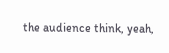the audience think, yeah,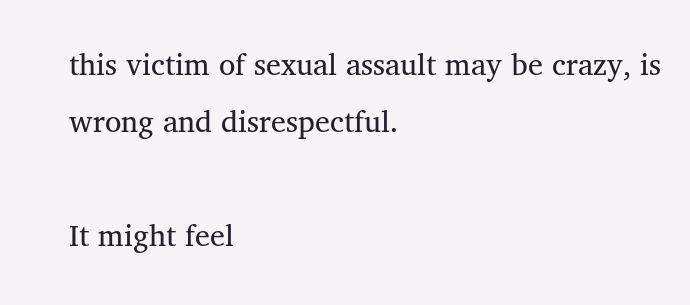this victim of sexual assault may be crazy, is wrong and disrespectful.

It might feel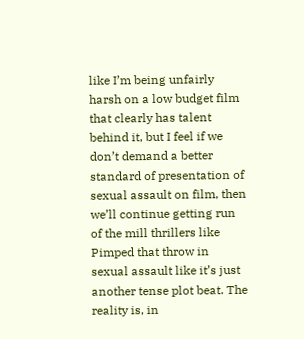like I’m being unfairly harsh on a low budget film that clearly has talent behind it, but I feel if we don’t demand a better standard of presentation of sexual assault on film, then we’ll continue getting run of the mill thrillers like Pimped that throw in sexual assault like it’s just another tense plot beat. The reality is, in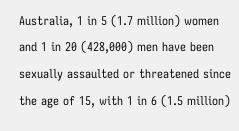Australia, 1 in 5 (1.7 million) women and 1 in 20 (428,000) men have been sexually assaulted or threatened since the age of 15, with 1 in 6 (1.5 million)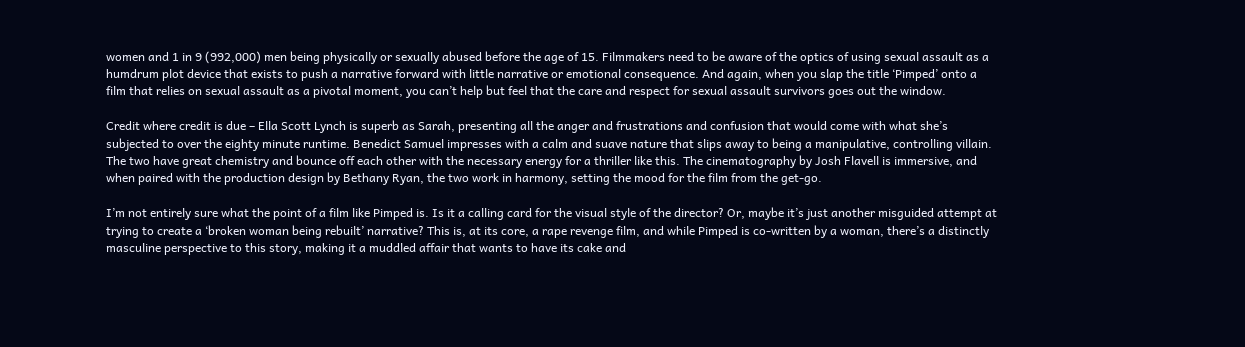women and 1 in 9 (992,000) men being physically or sexually abused before the age of 15. Filmmakers need to be aware of the optics of using sexual assault as a humdrum plot device that exists to push a narrative forward with little narrative or emotional consequence. And again, when you slap the title ‘Pimped’ onto a film that relies on sexual assault as a pivotal moment, you can’t help but feel that the care and respect for sexual assault survivors goes out the window.

Credit where credit is due – Ella Scott Lynch is superb as Sarah, presenting all the anger and frustrations and confusion that would come with what she’s subjected to over the eighty minute runtime. Benedict Samuel impresses with a calm and suave nature that slips away to being a manipulative, controlling villain. The two have great chemistry and bounce off each other with the necessary energy for a thriller like this. The cinematography by Josh Flavell is immersive, and when paired with the production design by Bethany Ryan, the two work in harmony, setting the mood for the film from the get-go.

I’m not entirely sure what the point of a film like Pimped is. Is it a calling card for the visual style of the director? Or, maybe it’s just another misguided attempt at trying to create a ‘broken woman being rebuilt’ narrative? This is, at its core, a rape revenge film, and while Pimped is co-written by a woman, there’s a distinctly masculine perspective to this story, making it a muddled affair that wants to have its cake and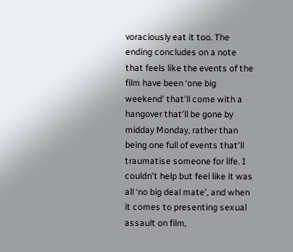voraciously eat it too. The ending concludes on a note that feels like the events of the film have been ‘one big weekend’ that’ll come with a hangover that’ll be gone by midday Monday, rather than being one full of events that’ll traumatise someone for life. I couldn’t help but feel like it was all ‘no big deal mate’, and when it comes to presenting sexual assault on film,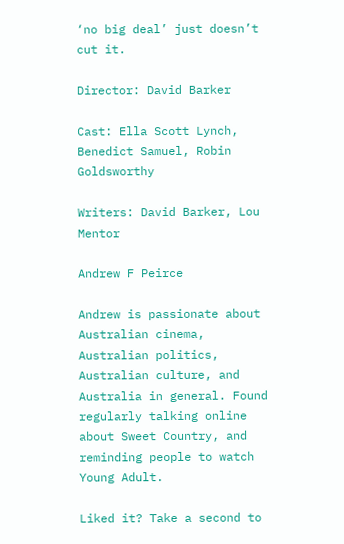‘no big deal’ just doesn’t cut it.

Director: David Barker

Cast: Ella Scott Lynch, Benedict Samuel, Robin Goldsworthy

Writers: David Barker, Lou Mentor

Andrew F Peirce

Andrew is passionate about Australian cinema, Australian politics, Australian culture, and Australia in general. Found regularly talking online about Sweet Country, and reminding people to watch Young Adult.

Liked it? Take a second to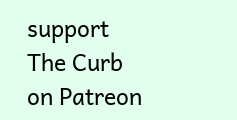support The Curb on Patreon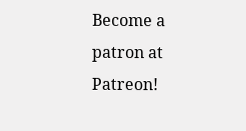Become a patron at Patreon!